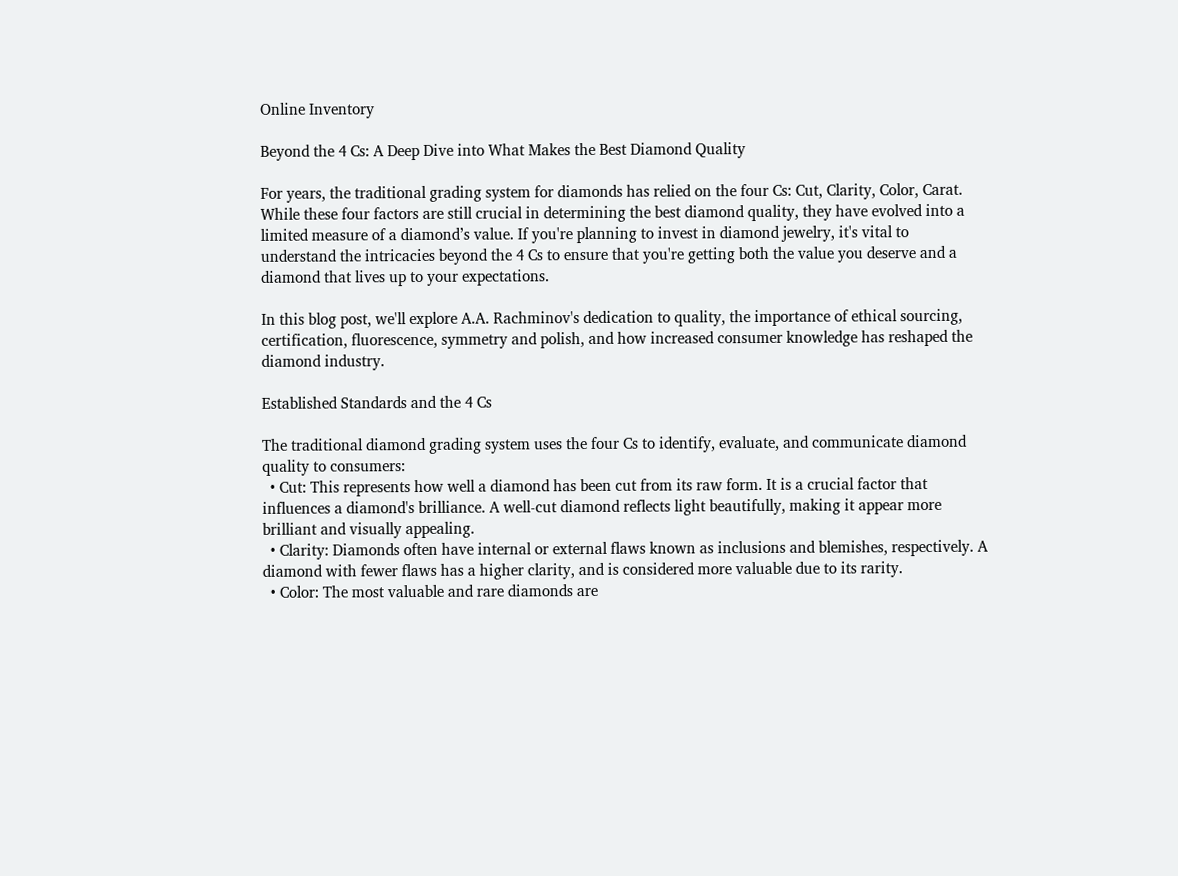Online Inventory

Beyond the 4 Cs: A Deep Dive into What Makes the Best Diamond Quality

For years, the traditional grading system for diamonds has relied on the four Cs: Cut, Clarity, Color, Carat. While these four factors are still crucial in determining the best diamond quality, they have evolved into a limited measure of a diamond’s value. If you're planning to invest in diamond jewelry, it's vital to understand the intricacies beyond the 4 Cs to ensure that you're getting both the value you deserve and a diamond that lives up to your expectations.

In this blog post, we'll explore A.A. Rachminov's dedication to quality, the importance of ethical sourcing, certification, fluorescence, symmetry and polish, and how increased consumer knowledge has reshaped the diamond industry.

Established Standards and the 4 Cs

The traditional diamond grading system uses the four Cs to identify, evaluate, and communicate diamond quality to consumers:
  • Cut: This represents how well a diamond has been cut from its raw form. It is a crucial factor that influences a diamond's brilliance. A well-cut diamond reflects light beautifully, making it appear more brilliant and visually appealing.
  • Clarity: Diamonds often have internal or external flaws known as inclusions and blemishes, respectively. A diamond with fewer flaws has a higher clarity, and is considered more valuable due to its rarity.
  • Color: The most valuable and rare diamonds are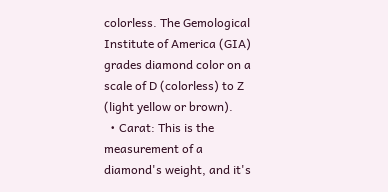colorless. The Gemological Institute of America (GIA) grades diamond color on a scale of D (colorless) to Z (light yellow or brown).
  • Carat: This is the measurement of a diamond's weight, and it's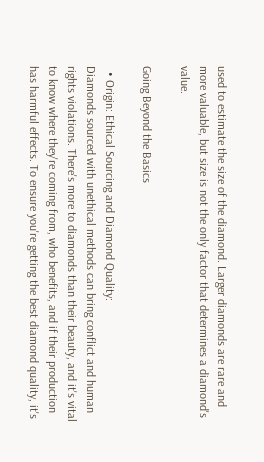used to estimate the size of the diamond. Larger diamonds are rare and more valuable, but size is not the only factor that determines a diamond's value.

Going Beyond the Basics

  • Origin: Ethical Sourcing and Diamond Quality:
Diamonds sourced with unethical methods can bring conflict and human rights violations. There's more to diamonds than their beauty, and it's vital to know where they're coming from, who benefits, and if their production has harmful effects. To ensure you're getting the best diamond quality, it's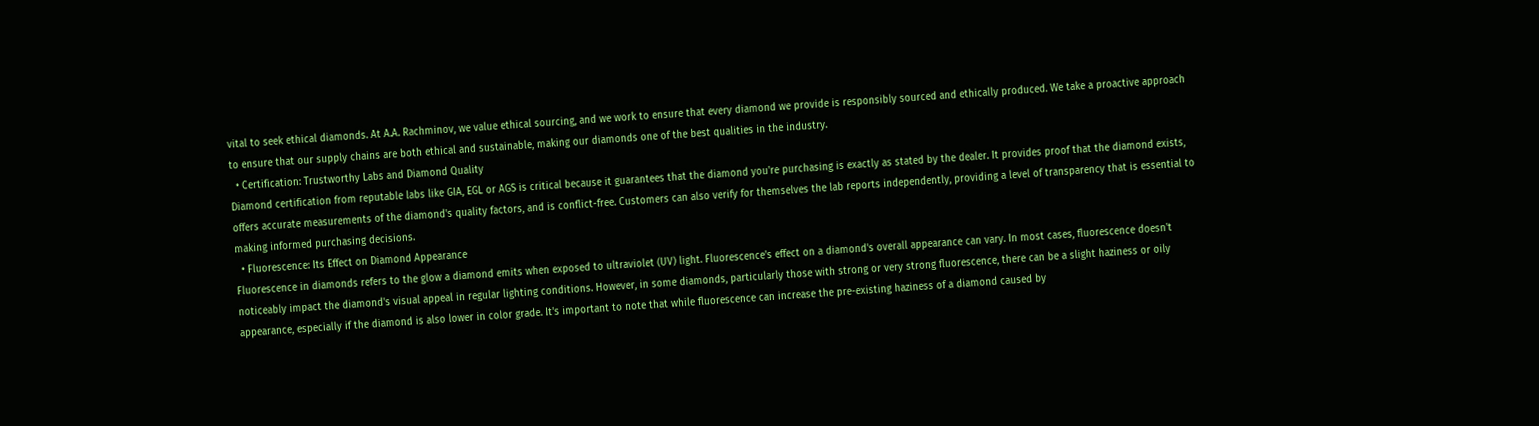vital to seek ethical diamonds. At A.A. Rachminov, we value ethical sourcing, and we work to ensure that every diamond we provide is responsibly sourced and ethically produced. We take a proactive approach to ensure that our supply chains are both ethical and sustainable, making our diamonds one of the best qualities in the industry.
  • Certification: Trustworthy Labs and Diamond Quality
Diamond certification from reputable labs like GIA, EGL or AGS is critical because it guarantees that the diamond you're purchasing is exactly as stated by the dealer. It provides proof that the diamond exists, offers accurate measurements of the diamond's quality factors, and is conflict-free. Customers can also verify for themselves the lab reports independently, providing a level of transparency that is essential to making informed purchasing decisions.
  • Fluorescence: Its Effect on Diamond Appearance
Fluorescence in diamonds refers to the glow a diamond emits when exposed to ultraviolet (UV) light. Fluorescence's effect on a diamond's overall appearance can vary. In most cases, fluorescence doesn't noticeably impact the diamond's visual appeal in regular lighting conditions. However, in some diamonds, particularly those with strong or very strong fluorescence, there can be a slight haziness or oily appearance, especially if the diamond is also lower in color grade. It's important to note that while fluorescence can increase the pre-existing haziness of a diamond caused by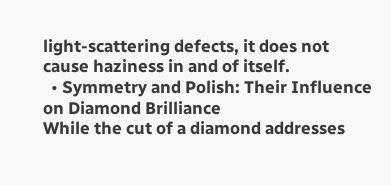light-scattering defects, it does not cause haziness in and of itself.
  • Symmetry and Polish: Their Influence on Diamond Brilliance
While the cut of a diamond addresses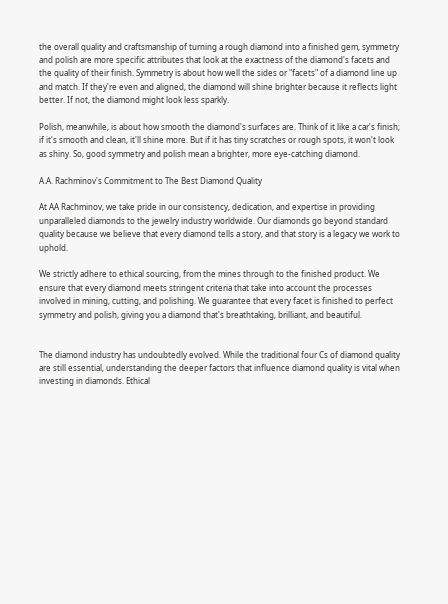the overall quality and craftsmanship of turning a rough diamond into a finished gem, symmetry and polish are more specific attributes that look at the exactness of the diamond's facets and the quality of their finish. Symmetry is about how well the sides or "facets" of a diamond line up and match. If they're even and aligned, the diamond will shine brighter because it reflects light better. If not, the diamond might look less sparkly.

Polish, meanwhile, is about how smooth the diamond's surfaces are. Think of it like a car's finish; if it's smooth and clean, it'll shine more. But if it has tiny scratches or rough spots, it won't look as shiny. So, good symmetry and polish mean a brighter, more eye-catching diamond.

A.A. Rachminov's Commitment to The Best Diamond Quality

At AA Rachminov, we take pride in our consistency, dedication, and expertise in providing unparalleled diamonds to the jewelry industry worldwide. Our diamonds go beyond standard quality because we believe that every diamond tells a story, and that story is a legacy we work to uphold.

We strictly adhere to ethical sourcing, from the mines through to the finished product. We ensure that every diamond meets stringent criteria that take into account the processes involved in mining, cutting, and polishing. We guarantee that every facet is finished to perfect symmetry and polish, giving you a diamond that's breathtaking, brilliant, and beautiful.


The diamond industry has undoubtedly evolved. While the traditional four Cs of diamond quality are still essential, understanding the deeper factors that influence diamond quality is vital when investing in diamonds. Ethical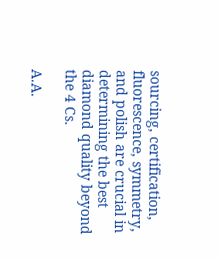sourcing, certification, fluorescence, symmetry, and polish are crucial in determining the best diamond quality beyond the 4 Cs.

A.A.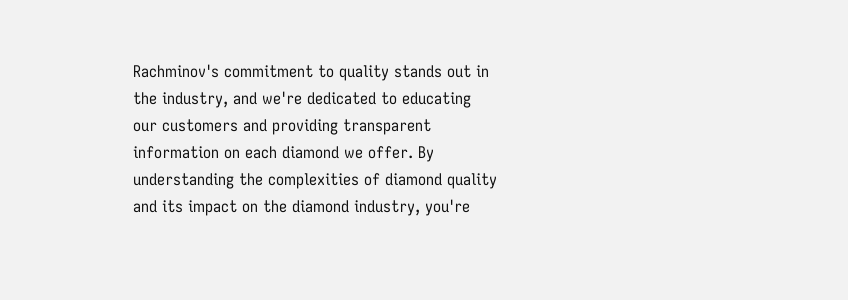Rachminov's commitment to quality stands out in the industry, and we're dedicated to educating our customers and providing transparent information on each diamond we offer. By understanding the complexities of diamond quality and its impact on the diamond industry, you're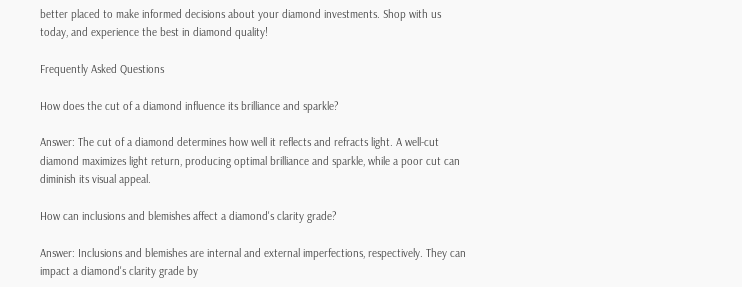better placed to make informed decisions about your diamond investments. Shop with us today, and experience the best in diamond quality!

Frequently Asked Questions

How does the cut of a diamond influence its brilliance and sparkle?

Answer: The cut of a diamond determines how well it reflects and refracts light. A well-cut diamond maximizes light return, producing optimal brilliance and sparkle, while a poor cut can diminish its visual appeal.

How can inclusions and blemishes affect a diamond's clarity grade?

Answer: Inclusions and blemishes are internal and external imperfections, respectively. They can impact a diamond's clarity grade by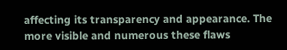affecting its transparency and appearance. The more visible and numerous these flaws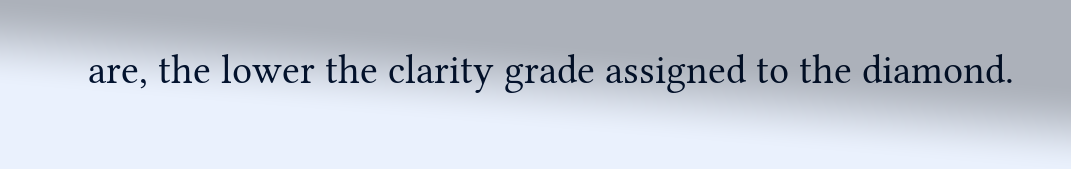are, the lower the clarity grade assigned to the diamond.